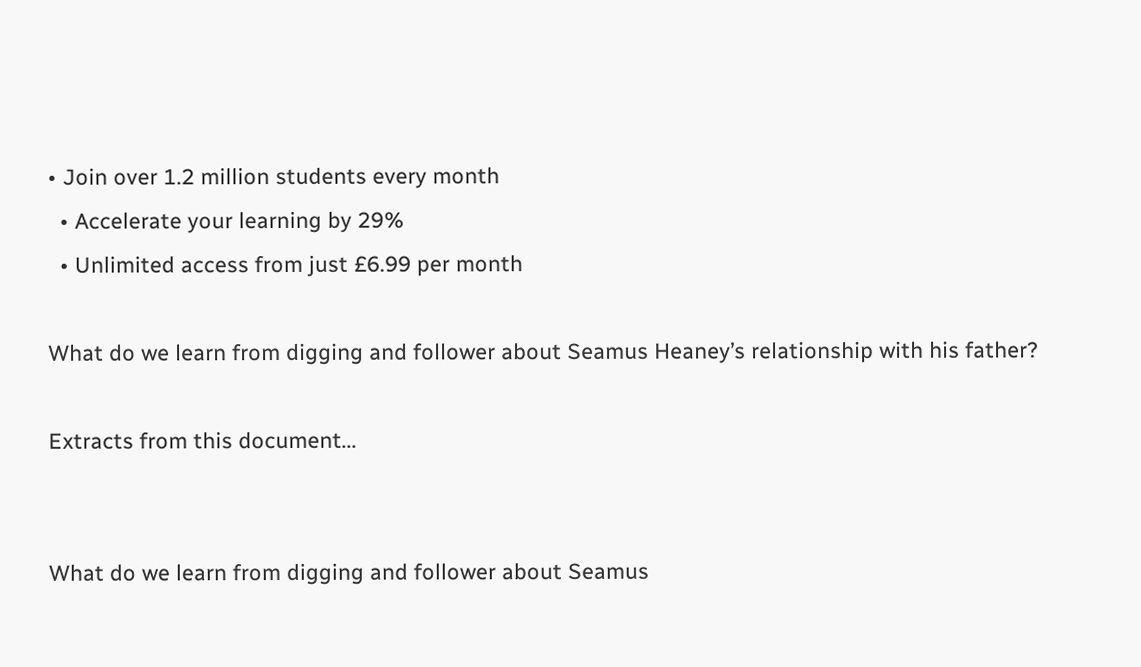• Join over 1.2 million students every month
  • Accelerate your learning by 29%
  • Unlimited access from just £6.99 per month

What do we learn from digging and follower about Seamus Heaney’s relationship with his father?

Extracts from this document...


What do we learn from digging and follower about Seamus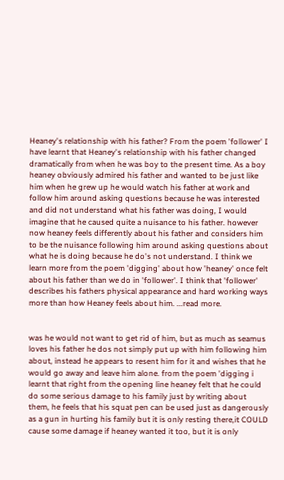Heaney's relationship with his father? From the poem 'follower' I have learnt that Heaney's relationship with his father changed dramatically from when he was boy to the present time. As a boy heaney obviously admired his father and wanted to be just like him when he grew up he would watch his father at work and follow him around asking questions because he was interested and did not understand what his father was doing, I would imagine that he caused quite a nuisance to his father. however now heaney feels differently about his father and considers him to be the nuisance following him around asking questions about what he is doing because he do's not understand. I think we learn more from the poem 'digging' about how 'heaney' once felt about his father than we do in 'follower'. I think that 'follower' describes his fathers physical appearance and hard working ways more than how Heaney feels about him. ...read more.


was he would not want to get rid of him, but as much as seamus loves his father he dos not simply put up with him following him about, instead he appears to resent him for it and wishes that he would go away and leave him alone. from the poem 'digging i learnt that right from the opening line heaney felt that he could do some serious damage to his family just by writing about them, he feels that his squat pen can be used just as dangerously as a gun in hurting his family but it is only resting there,it COULD cause some damage if heaney wanted it too, but it is only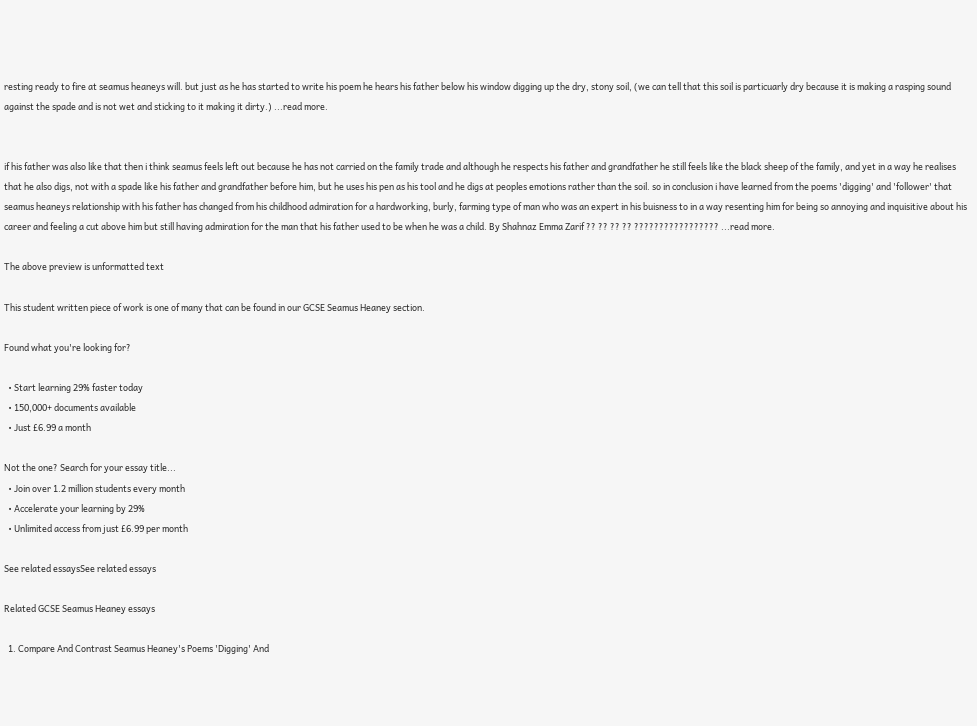resting ready to fire at seamus heaneys will. but just as he has started to write his poem he hears his father below his window digging up the dry, stony soil, (we can tell that this soil is particuarly dry because it is making a rasping sound against the spade and is not wet and sticking to it making it dirty.) ...read more.


if his father was also like that then i think seamus feels left out because he has not carried on the family trade and although he respects his father and grandfather he still feels like the black sheep of the family, and yet in a way he realises that he also digs, not with a spade like his father and grandfather before him, but he uses his pen as his tool and he digs at peoples emotions rather than the soil. so in conclusion i have learned from the poems 'digging' and 'follower' that seamus heaneys relationship with his father has changed from his childhood admiration for a hardworking, burly, farming type of man who was an expert in his buisness to in a way resenting him for being so annoying and inquisitive about his career and feeling a cut above him but still having admiration for the man that his father used to be when he was a child. By Shahnaz Emma Zarif ?? ?? ?? ?? ????????????????? ...read more.

The above preview is unformatted text

This student written piece of work is one of many that can be found in our GCSE Seamus Heaney section.

Found what you're looking for?

  • Start learning 29% faster today
  • 150,000+ documents available
  • Just £6.99 a month

Not the one? Search for your essay title...
  • Join over 1.2 million students every month
  • Accelerate your learning by 29%
  • Unlimited access from just £6.99 per month

See related essaysSee related essays

Related GCSE Seamus Heaney essays

  1. Compare And Contrast Seamus Heaney's Poems 'Digging' And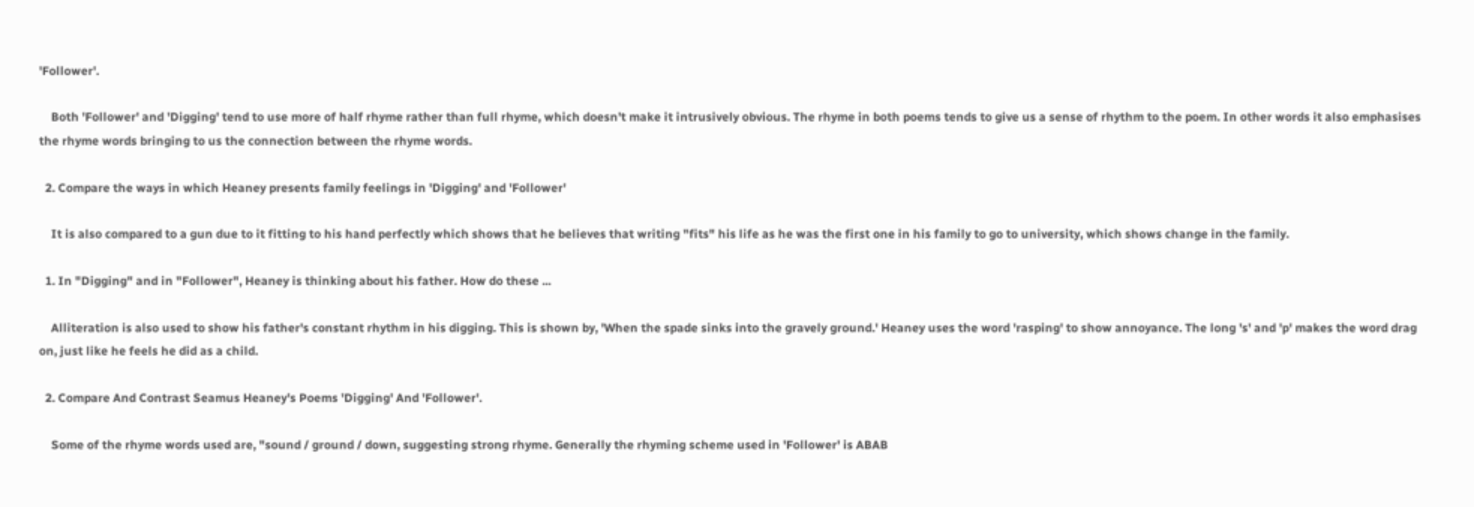'Follower'.

    Both 'Follower' and 'Digging' tend to use more of half rhyme rather than full rhyme, which doesn't make it intrusively obvious. The rhyme in both poems tends to give us a sense of rhythm to the poem. In other words it also emphasises the rhyme words bringing to us the connection between the rhyme words.

  2. Compare the ways in which Heaney presents family feelings in 'Digging' and 'Follower'

    It is also compared to a gun due to it fitting to his hand perfectly which shows that he believes that writing "fits" his life as he was the first one in his family to go to university, which shows change in the family.

  1. In "Digging" and in "Follower", Heaney is thinking about his father. How do these ...

    Alliteration is also used to show his father's constant rhythm in his digging. This is shown by, 'When the spade sinks into the gravely ground.' Heaney uses the word 'rasping' to show annoyance. The long 's' and 'p' makes the word drag on, just like he feels he did as a child.

  2. Compare And Contrast Seamus Heaney's Poems 'Digging' And 'Follower'.

    Some of the rhyme words used are, "sound / ground / down, suggesting strong rhyme. Generally the rhyming scheme used in 'Follower' is ABAB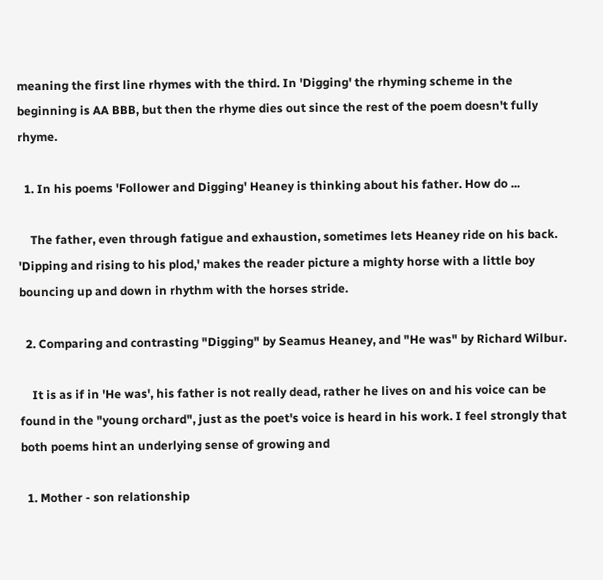meaning the first line rhymes with the third. In 'Digging' the rhyming scheme in the beginning is AA BBB, but then the rhyme dies out since the rest of the poem doesn't fully rhyme.

  1. In his poems 'Follower and Digging' Heaney is thinking about his father. How do ...

    The father, even through fatigue and exhaustion, sometimes lets Heaney ride on his back. 'Dipping and rising to his plod,' makes the reader picture a mighty horse with a little boy bouncing up and down in rhythm with the horses stride.

  2. Comparing and contrasting "Digging" by Seamus Heaney, and "He was" by Richard Wilbur.

    It is as if in 'He was', his father is not really dead, rather he lives on and his voice can be found in the "young orchard", just as the poet's voice is heard in his work. I feel strongly that both poems hint an underlying sense of growing and

  1. Mother - son relationship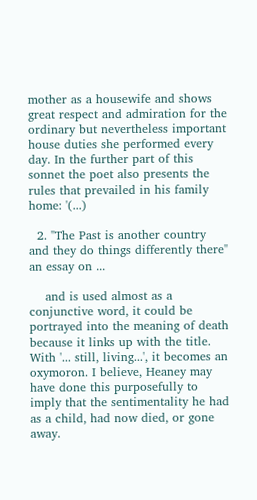mother as a housewife and shows great respect and admiration for the ordinary but nevertheless important house duties she performed every day. In the further part of this sonnet the poet also presents the rules that prevailed in his family home: '(...)

  2. "The Past is another country and they do things differently there" an essay on ...

    and is used almost as a conjunctive word, it could be portrayed into the meaning of death because it links up with the title. With '... still, living...', it becomes an oxymoron. I believe, Heaney may have done this purposefully to imply that the sentimentality he had as a child, had now died, or gone away.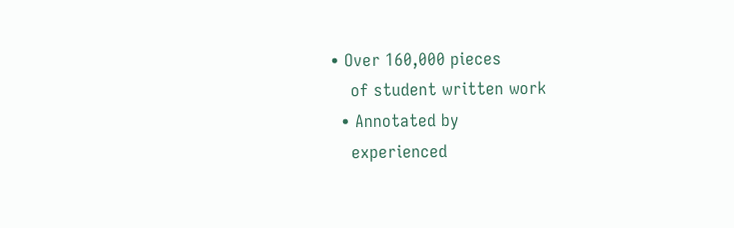• Over 160,000 pieces
    of student written work
  • Annotated by
    experienced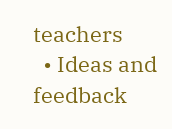teachers
  • Ideas and feedback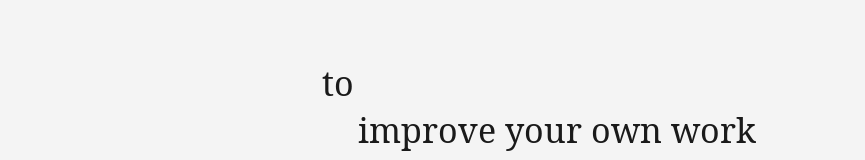to
    improve your own work